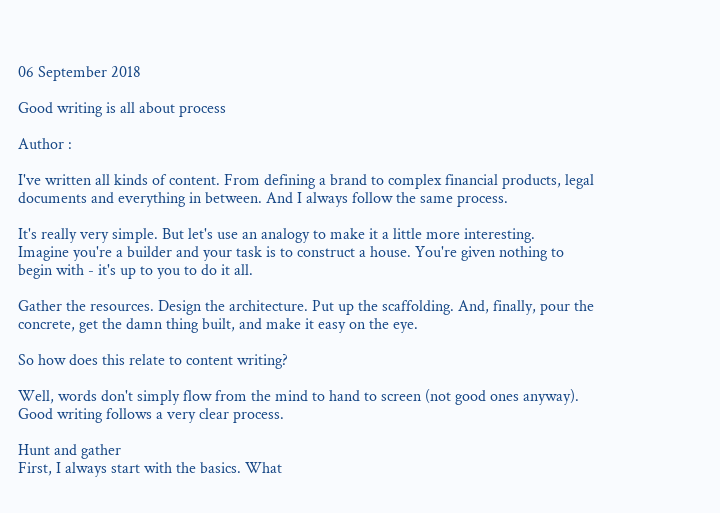06 September 2018

Good writing is all about process

Author :

I've written all kinds of content. From defining a brand to complex financial products, legal documents and everything in between. And I always follow the same process.

It's really very simple. But let's use an analogy to make it a little more interesting.
Imagine you're a builder and your task is to construct a house. You're given nothing to begin with - it's up to you to do it all.

Gather the resources. Design the architecture. Put up the scaffolding. And, finally, pour the concrete, get the damn thing built, and make it easy on the eye.

So how does this relate to content writing?

Well, words don't simply flow from the mind to hand to screen (not good ones anyway). Good writing follows a very clear process.

Hunt and gather
First, I always start with the basics. What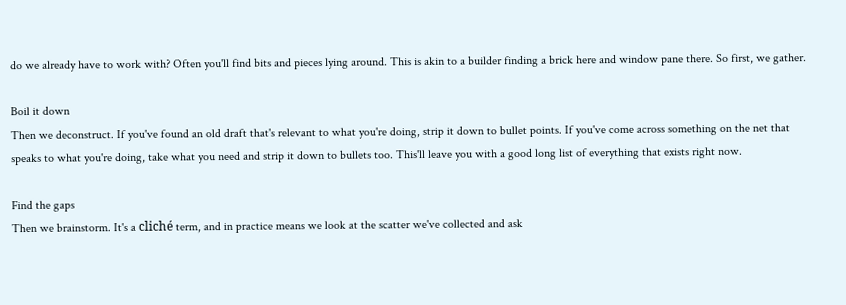do we already have to work with? Often you'll find bits and pieces lying around. This is akin to a builder finding a brick here and window pane there. So first, we gather.

Boil it down
Then we deconstruct. If you've found an old draft that's relevant to what you're doing, strip it down to bullet points. If you've come across something on the net that speaks to what you're doing, take what you need and strip it down to bullets too. This'll leave you with a good long list of everything that exists right now.

Find the gaps
Then we brainstorm. It's a cliché term, and in practice means we look at the scatter we've collected and ask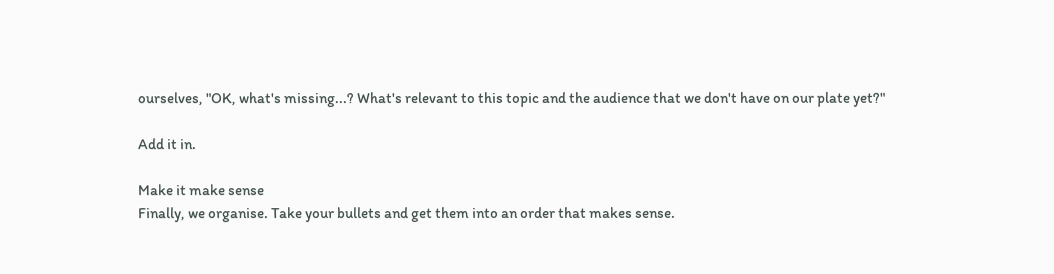ourselves, "OK, what's missing...? What's relevant to this topic and the audience that we don't have on our plate yet?"

Add it in.

Make it make sense
Finally, we organise. Take your bullets and get them into an order that makes sense.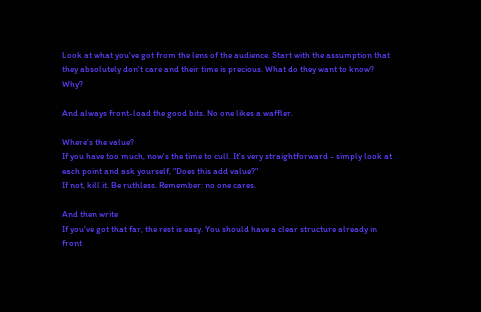Look at what you've got from the lens of the audience. Start with the assumption that they absolutely don't care and their time is precious. What do they want to know? Why?

And always front-load the good bits. No one likes a waffler.

Where's the value?
If you have too much, now's the time to cull. It's very straightforward - simply look at each point and ask yourself, "Does this add value?"
If not, kill it. Be ruthless. Remember: no one cares.

And then write
If you've got that far, the rest is easy. You should have a clear structure already in front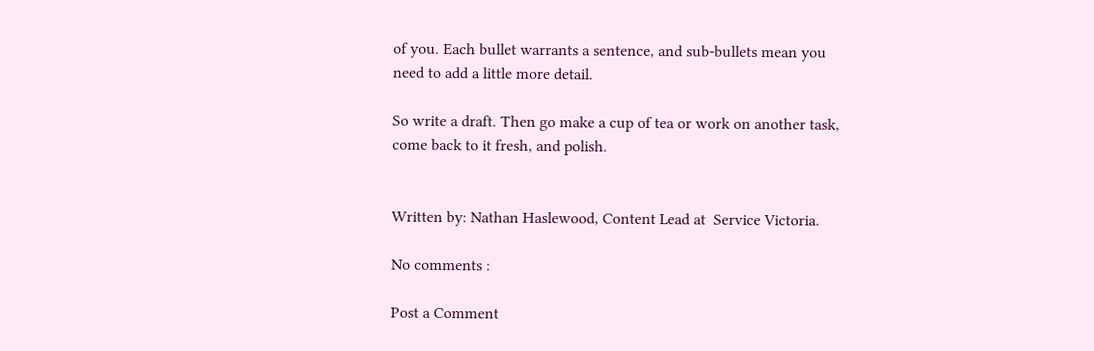of you. Each bullet warrants a sentence, and sub-bullets mean you need to add a little more detail.

So write a draft. Then go make a cup of tea or work on another task, come back to it fresh, and polish.


Written by: Nathan Haslewood, Content Lead at  Service Victoria.

No comments :

Post a Comment